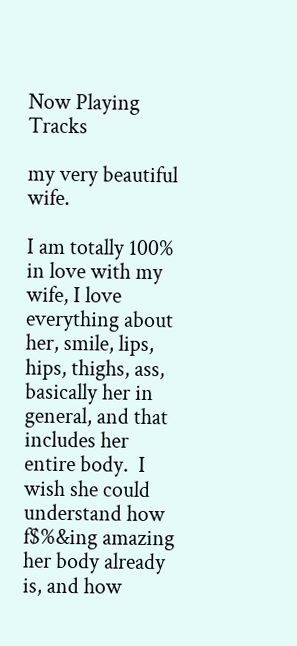Now Playing Tracks

my very beautiful wife.

I am totally 100% in love with my wife, I love everything about her, smile, lips, hips, thighs, ass, basically her in general, and that includes her entire body.  I wish she could understand how f$%&ing amazing her body already is, and how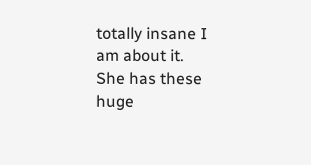totally insane I am about it.  She has these huge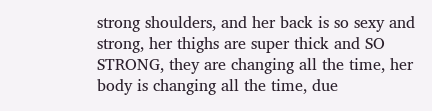strong shoulders, and her back is so sexy and strong, her thighs are super thick and SO STRONG, they are changing all the time, her body is changing all the time, due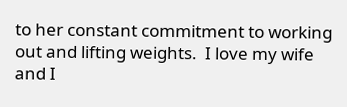to her constant commitment to working out and lifting weights.  I love my wife and I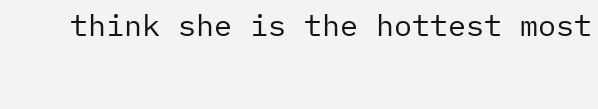think she is the hottest most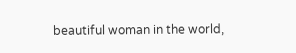beautiful woman in the world,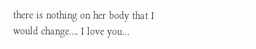there is nothing on her body that I would change…. I love you…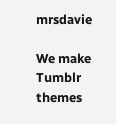mrsdavie

We make Tumblr themes